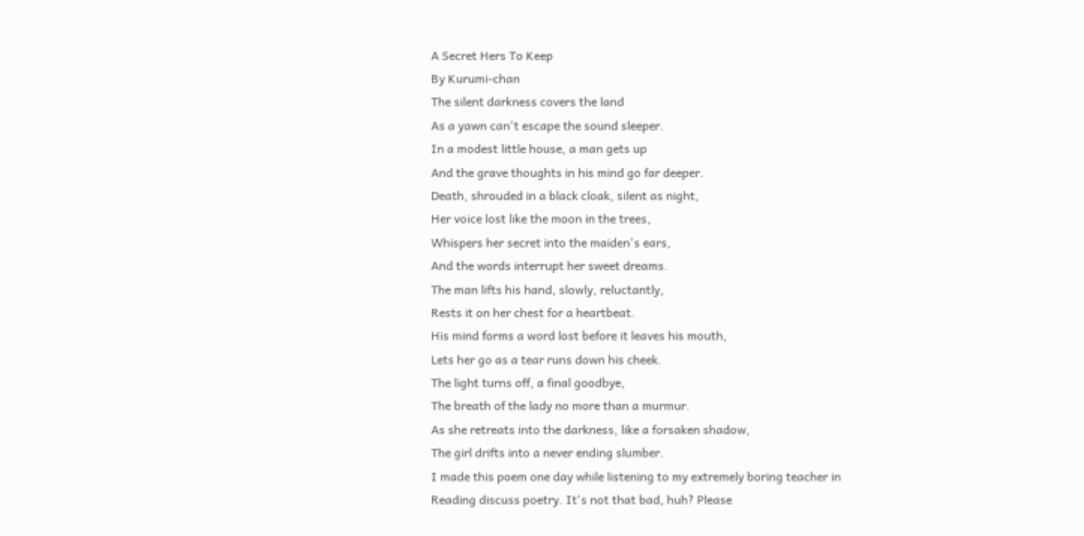A Secret Hers To Keep
By Kurumi-chan
The silent darkness covers the land
As a yawn can't escape the sound sleeper.
In a modest little house, a man gets up
And the grave thoughts in his mind go far deeper.
Death, shrouded in a black cloak, silent as night,
Her voice lost like the moon in the trees,
Whispers her secret into the maiden's ears,
And the words interrupt her sweet dreams.
The man lifts his hand, slowly, reluctantly,
Rests it on her chest for a heartbeat.
His mind forms a word lost before it leaves his mouth,
Lets her go as a tear runs down his cheek.
The light turns off, a final goodbye,
The breath of the lady no more than a murmur.
As she retreats into the darkness, like a forsaken shadow,
The girl drifts into a never ending slumber.
I made this poem one day while listening to my extremely boring teacher in
Reading discuss poetry. It's not that bad, huh? Please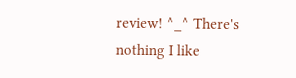review! ^_^ There's
nothing I like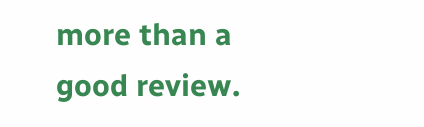more than a good review.